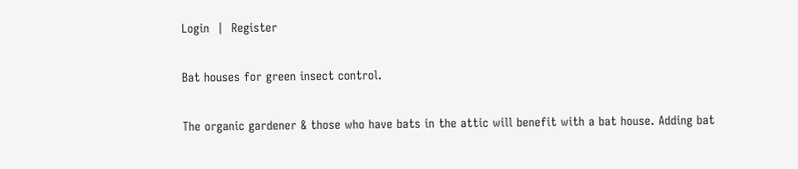Login  |  Register

Bat houses for green insect control.

The organic gardener & those who have bats in the attic will benefit with a bat house. Adding bat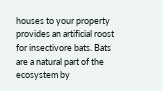houses to your property provides an artificial roost for insectivore bats. Bats are a natural part of the ecosystem by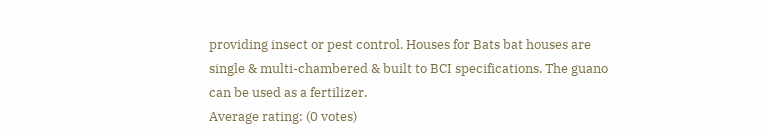providing insect or pest control. Houses for Bats bat houses are single & multi-chambered & built to BCI specifications. The guano can be used as a fertilizer.
Average rating: (0 votes)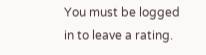You must be logged in to leave a rating.